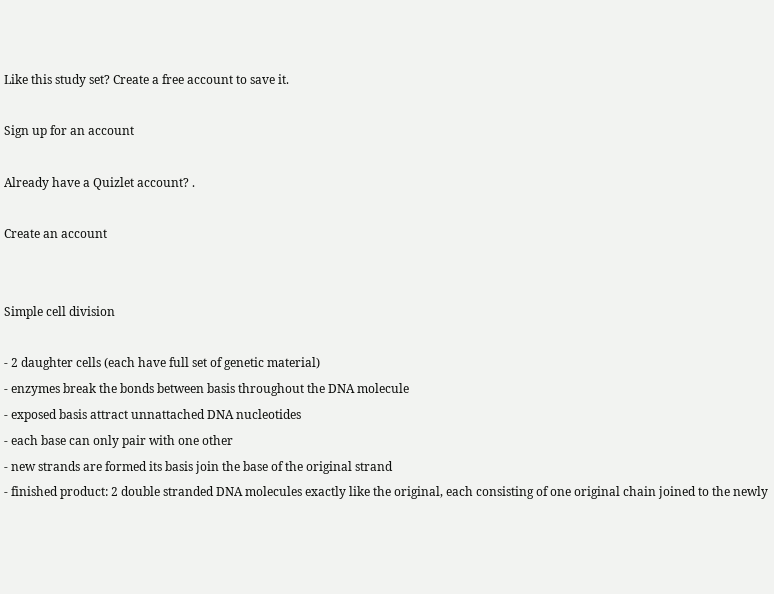Like this study set? Create a free account to save it.

Sign up for an account

Already have a Quizlet account? .

Create an account


Simple cell division

- 2 daughter cells (each have full set of genetic material)
- enzymes break the bonds between basis throughout the DNA molecule
- exposed basis attract unnattached DNA nucleotides
- each base can only pair with one other
- new strands are formed its basis join the base of the original strand
- finished product: 2 double stranded DNA molecules exactly like the original, each consisting of one original chain joined to the newly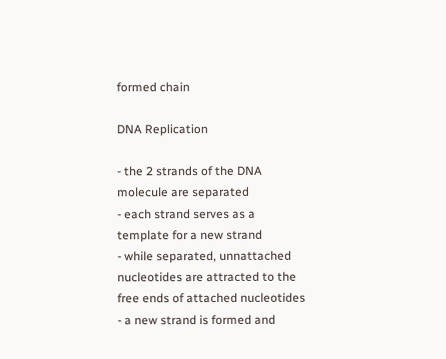formed chain

DNA Replication

- the 2 strands of the DNA molecule are separated
- each strand serves as a template for a new strand
- while separated, unnattached nucleotides are attracted to the free ends of attached nucleotides
- a new strand is formed and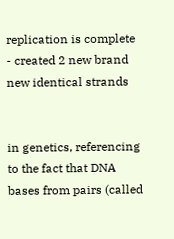replication is complete
- created 2 new brand new identical strands


in genetics, referencing to the fact that DNA bases from pairs (called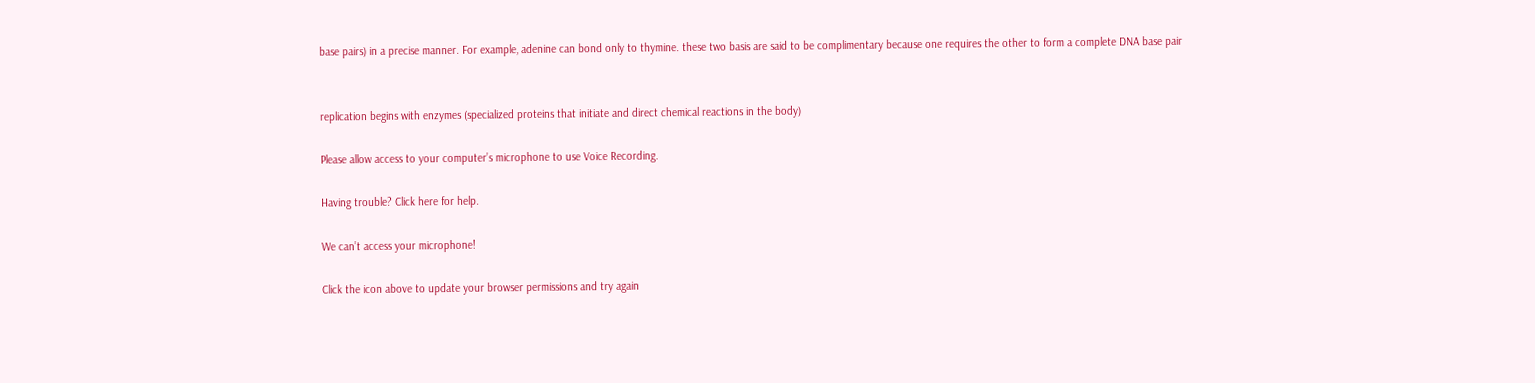base pairs) in a precise manner. For example, adenine can bond only to thymine. these two basis are said to be complimentary because one requires the other to form a complete DNA base pair


replication begins with enzymes (specialized proteins that initiate and direct chemical reactions in the body)

Please allow access to your computer’s microphone to use Voice Recording.

Having trouble? Click here for help.

We can’t access your microphone!

Click the icon above to update your browser permissions and try again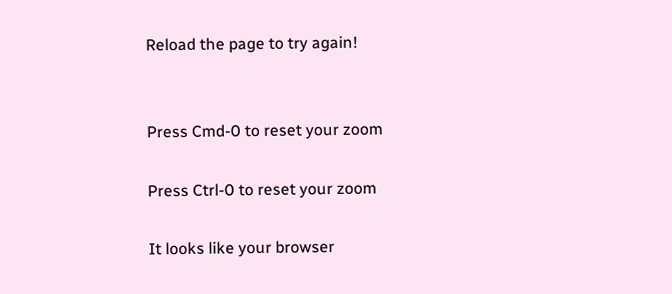Reload the page to try again!


Press Cmd-0 to reset your zoom

Press Ctrl-0 to reset your zoom

It looks like your browser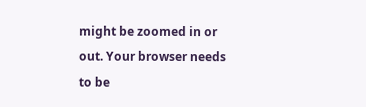might be zoomed in or out. Your browser needs to be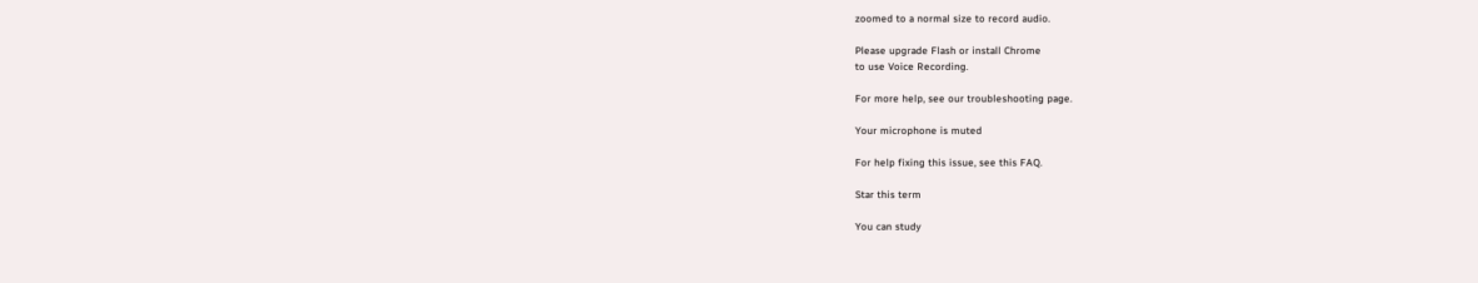zoomed to a normal size to record audio.

Please upgrade Flash or install Chrome
to use Voice Recording.

For more help, see our troubleshooting page.

Your microphone is muted

For help fixing this issue, see this FAQ.

Star this term

You can study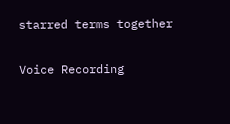starred terms together

Voice Recording